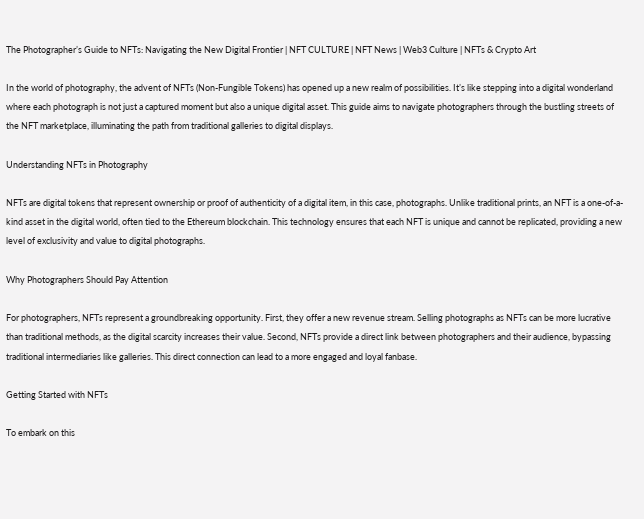The Photographer’s Guide to NFTs: Navigating the New Digital Frontier | NFT CULTURE | NFT News | Web3 Culture | NFTs & Crypto Art

In the world of photography, the advent of NFTs (Non-Fungible Tokens) has opened up a new realm of possibilities. It’s like stepping into a digital wonderland where each photograph is not just a captured moment but also a unique digital asset. This guide aims to navigate photographers through the bustling streets of the NFT marketplace, illuminating the path from traditional galleries to digital displays.

Understanding NFTs in Photography

NFTs are digital tokens that represent ownership or proof of authenticity of a digital item, in this case, photographs. Unlike traditional prints, an NFT is a one-of-a-kind asset in the digital world, often tied to the Ethereum blockchain. This technology ensures that each NFT is unique and cannot be replicated, providing a new level of exclusivity and value to digital photographs.

Why Photographers Should Pay Attention

For photographers, NFTs represent a groundbreaking opportunity. First, they offer a new revenue stream. Selling photographs as NFTs can be more lucrative than traditional methods, as the digital scarcity increases their value. Second, NFTs provide a direct link between photographers and their audience, bypassing traditional intermediaries like galleries. This direct connection can lead to a more engaged and loyal fanbase.

Getting Started with NFTs

To embark on this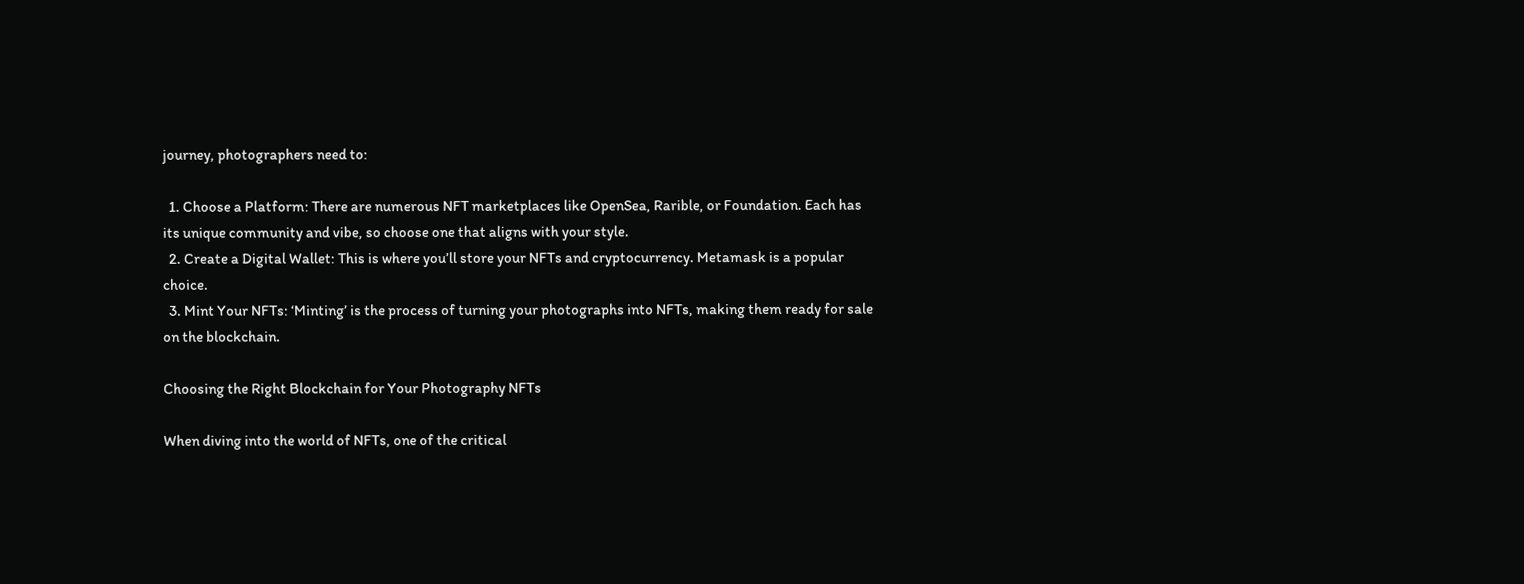journey, photographers need to:

  1. Choose a Platform: There are numerous NFT marketplaces like OpenSea, Rarible, or Foundation. Each has its unique community and vibe, so choose one that aligns with your style.
  2. Create a Digital Wallet: This is where you’ll store your NFTs and cryptocurrency. Metamask is a popular choice.
  3. Mint Your NFTs: ‘Minting’ is the process of turning your photographs into NFTs, making them ready for sale on the blockchain.

Choosing the Right Blockchain for Your Photography NFTs

When diving into the world of NFTs, one of the critical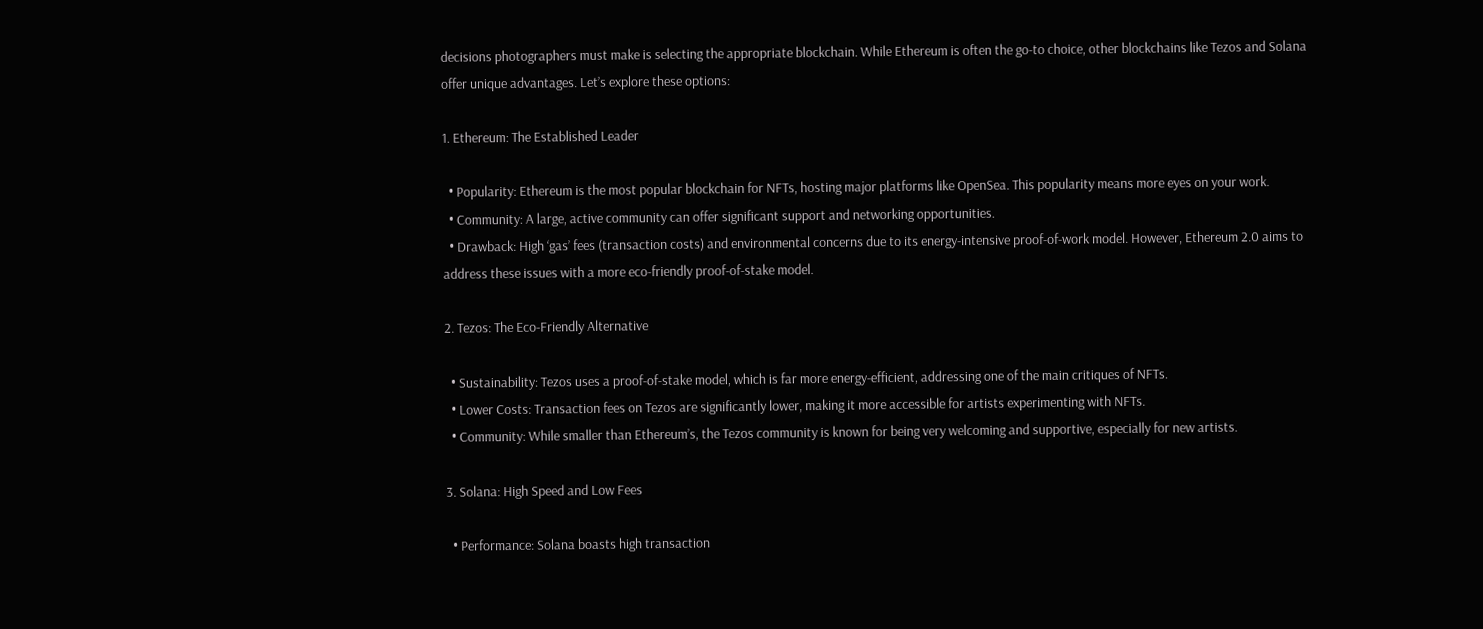decisions photographers must make is selecting the appropriate blockchain. While Ethereum is often the go-to choice, other blockchains like Tezos and Solana offer unique advantages. Let’s explore these options:

1. Ethereum: The Established Leader

  • Popularity: Ethereum is the most popular blockchain for NFTs, hosting major platforms like OpenSea. This popularity means more eyes on your work.
  • Community: A large, active community can offer significant support and networking opportunities.
  • Drawback: High ‘gas’ fees (transaction costs) and environmental concerns due to its energy-intensive proof-of-work model. However, Ethereum 2.0 aims to address these issues with a more eco-friendly proof-of-stake model.

2. Tezos: The Eco-Friendly Alternative

  • Sustainability: Tezos uses a proof-of-stake model, which is far more energy-efficient, addressing one of the main critiques of NFTs.
  • Lower Costs: Transaction fees on Tezos are significantly lower, making it more accessible for artists experimenting with NFTs.
  • Community: While smaller than Ethereum’s, the Tezos community is known for being very welcoming and supportive, especially for new artists.

3. Solana: High Speed and Low Fees

  • Performance: Solana boasts high transaction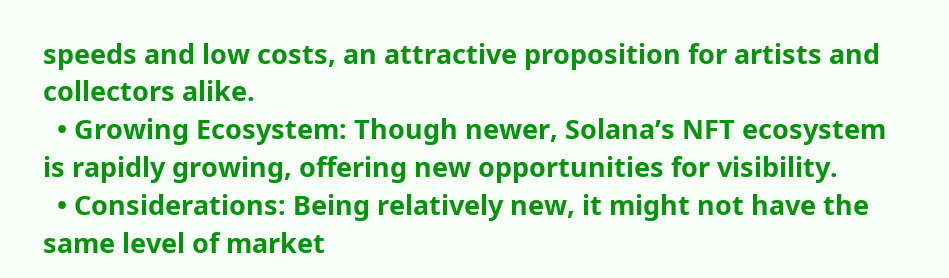speeds and low costs, an attractive proposition for artists and collectors alike.
  • Growing Ecosystem: Though newer, Solana’s NFT ecosystem is rapidly growing, offering new opportunities for visibility.
  • Considerations: Being relatively new, it might not have the same level of market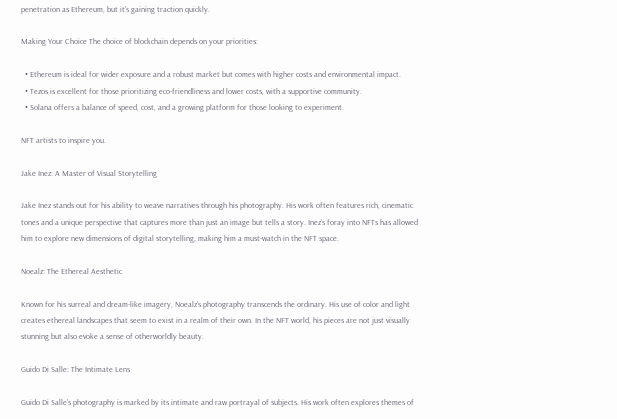penetration as Ethereum, but it’s gaining traction quickly.

Making Your Choice The choice of blockchain depends on your priorities:

  • Ethereum is ideal for wider exposure and a robust market but comes with higher costs and environmental impact.
  • Tezos is excellent for those prioritizing eco-friendliness and lower costs, with a supportive community.
  • Solana offers a balance of speed, cost, and a growing platform for those looking to experiment.

NFT artists to inspire you.

Jake Inez: A Master of Visual Storytelling

Jake Inez stands out for his ability to weave narratives through his photography. His work often features rich, cinematic tones and a unique perspective that captures more than just an image but tells a story. Inez’s foray into NFTs has allowed him to explore new dimensions of digital storytelling, making him a must-watch in the NFT space.

Noealz: The Ethereal Aesthetic

Known for his surreal and dream-like imagery, Noealz’s photography transcends the ordinary. His use of color and light creates ethereal landscapes that seem to exist in a realm of their own. In the NFT world, his pieces are not just visually stunning but also evoke a sense of otherworldly beauty.

Guido Di Salle: The Intimate Lens

Guido Di Salle’s photography is marked by its intimate and raw portrayal of subjects. His work often explores themes of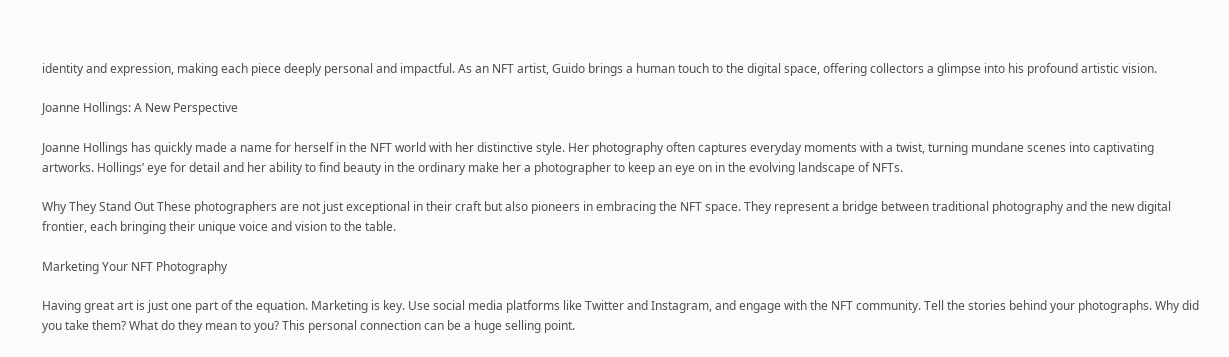identity and expression, making each piece deeply personal and impactful. As an NFT artist, Guido brings a human touch to the digital space, offering collectors a glimpse into his profound artistic vision.

Joanne Hollings: A New Perspective

Joanne Hollings has quickly made a name for herself in the NFT world with her distinctive style. Her photography often captures everyday moments with a twist, turning mundane scenes into captivating artworks. Hollings’ eye for detail and her ability to find beauty in the ordinary make her a photographer to keep an eye on in the evolving landscape of NFTs.

Why They Stand Out These photographers are not just exceptional in their craft but also pioneers in embracing the NFT space. They represent a bridge between traditional photography and the new digital frontier, each bringing their unique voice and vision to the table.

Marketing Your NFT Photography

Having great art is just one part of the equation. Marketing is key. Use social media platforms like Twitter and Instagram, and engage with the NFT community. Tell the stories behind your photographs. Why did you take them? What do they mean to you? This personal connection can be a huge selling point.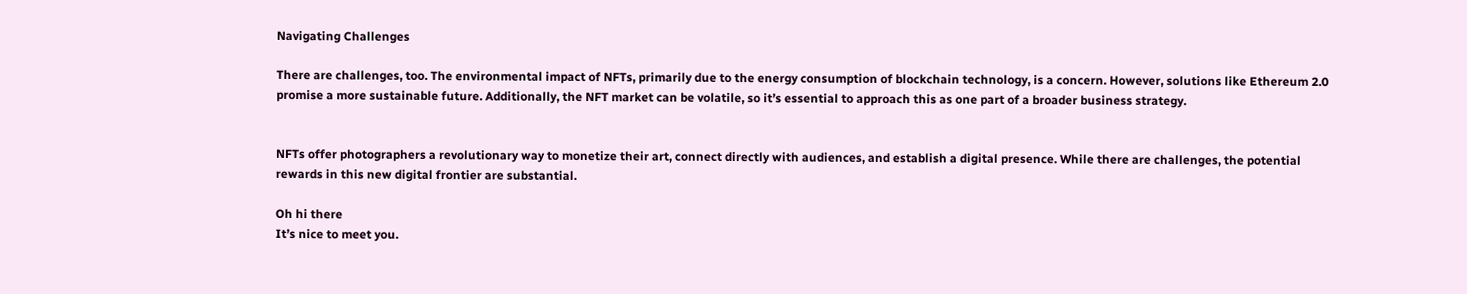Navigating Challenges

There are challenges, too. The environmental impact of NFTs, primarily due to the energy consumption of blockchain technology, is a concern. However, solutions like Ethereum 2.0 promise a more sustainable future. Additionally, the NFT market can be volatile, so it’s essential to approach this as one part of a broader business strategy.


NFTs offer photographers a revolutionary way to monetize their art, connect directly with audiences, and establish a digital presence. While there are challenges, the potential rewards in this new digital frontier are substantial.

Oh hi there
It’s nice to meet you.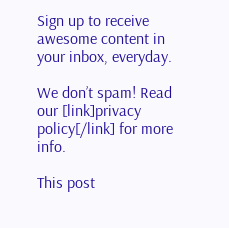Sign up to receive awesome content in your inbox, everyday.

We don’t spam! Read our [link]privacy policy[/link] for more info.

This post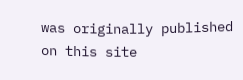was originally published on this site